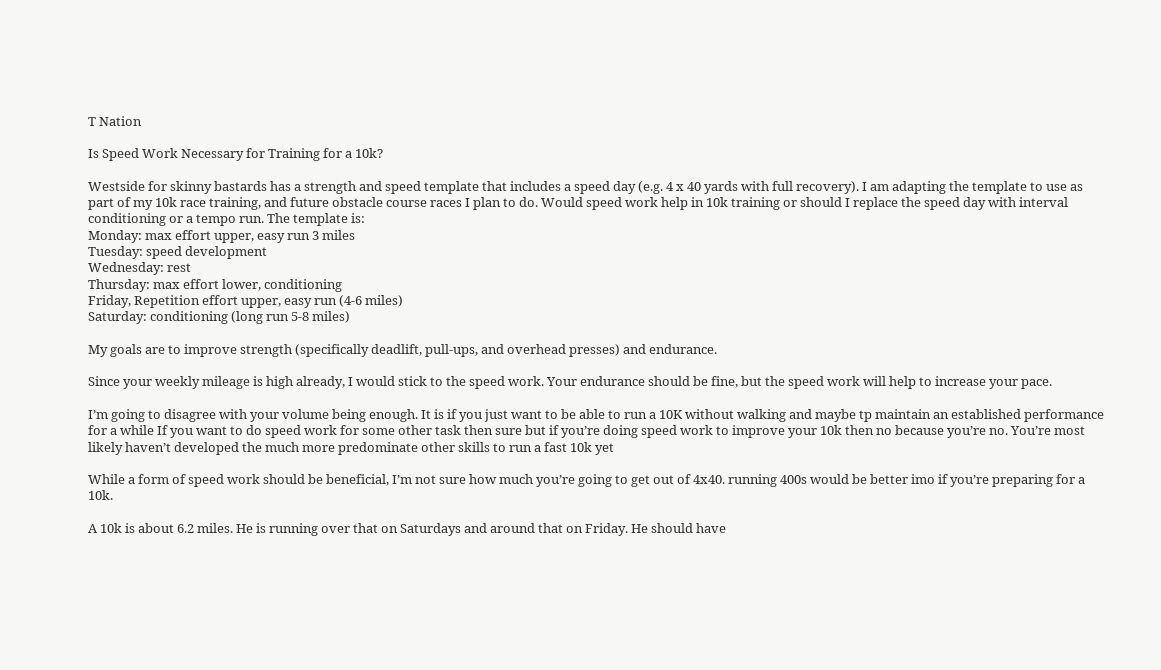T Nation

Is Speed Work Necessary for Training for a 10k?

Westside for skinny bastards has a strength and speed template that includes a speed day (e.g. 4 x 40 yards with full recovery). I am adapting the template to use as part of my 10k race training, and future obstacle course races I plan to do. Would speed work help in 10k training or should I replace the speed day with interval conditioning or a tempo run. The template is:
Monday: max effort upper, easy run 3 miles
Tuesday: speed development
Wednesday: rest
Thursday: max effort lower, conditioning
Friday, Repetition effort upper, easy run (4-6 miles)
Saturday: conditioning (long run 5-8 miles)

My goals are to improve strength (specifically deadlift, pull-ups, and overhead presses) and endurance.

Since your weekly mileage is high already, I would stick to the speed work. Your endurance should be fine, but the speed work will help to increase your pace.

I’m going to disagree with your volume being enough. It is if you just want to be able to run a 10K without walking and maybe tp maintain an established performance for a while If you want to do speed work for some other task then sure but if you’re doing speed work to improve your 10k then no because you’re no. You’re most likely haven’t developed the much more predominate other skills to run a fast 10k yet

While a form of speed work should be beneficial, I’m not sure how much you’re going to get out of 4x40. running 400s would be better imo if you’re preparing for a 10k.

A 10k is about 6.2 miles. He is running over that on Saturdays and around that on Friday. He should have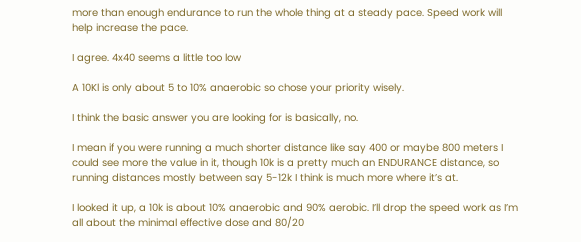more than enough endurance to run the whole thing at a steady pace. Speed work will help increase the pace.

I agree. 4x40 seems a little too low

A 10Kl is only about 5 to 10% anaerobic so chose your priority wisely.

I think the basic answer you are looking for is basically, no.

I mean if you were running a much shorter distance like say 400 or maybe 800 meters I could see more the value in it, though 10k is a pretty much an ENDURANCE distance, so running distances mostly between say 5-12k I think is much more where it’s at.

I looked it up, a 10k is about 10% anaerobic and 90% aerobic. I’ll drop the speed work as I’m all about the minimal effective dose and 80/20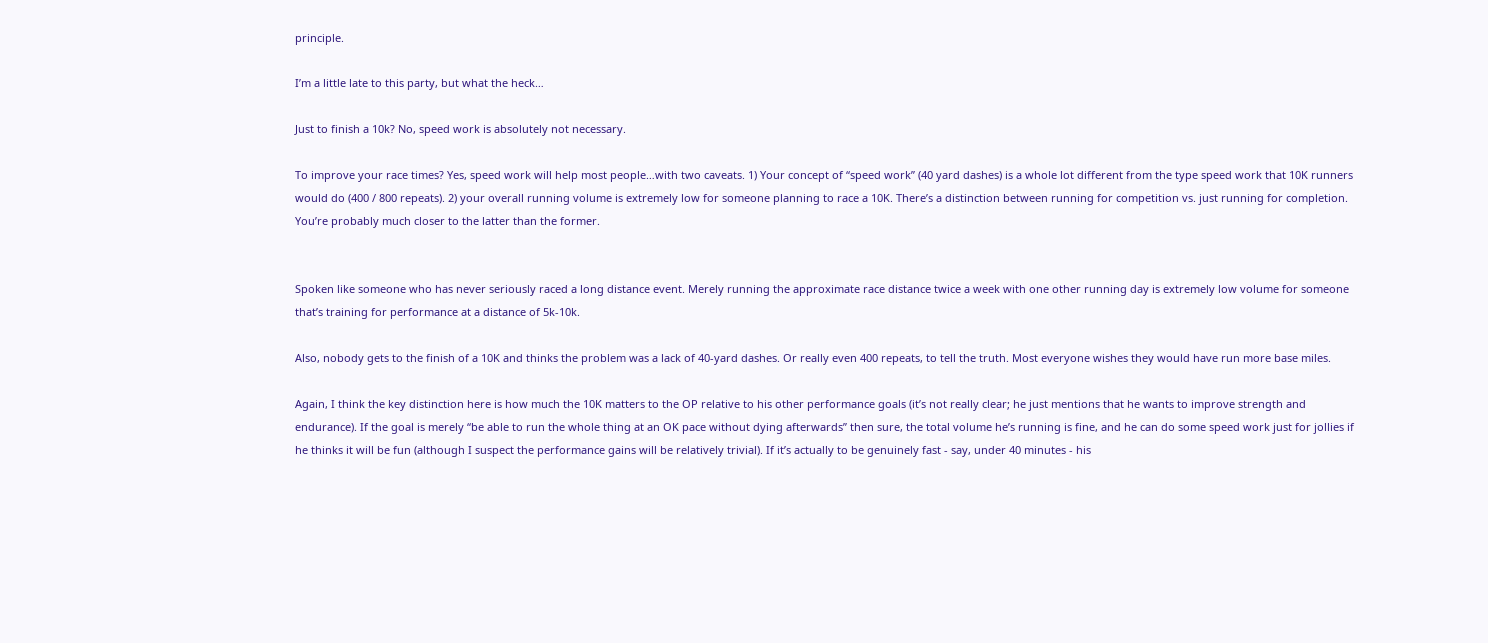principle.

I’m a little late to this party, but what the heck…

Just to finish a 10k? No, speed work is absolutely not necessary.

To improve your race times? Yes, speed work will help most people…with two caveats. 1) Your concept of “speed work” (40 yard dashes) is a whole lot different from the type speed work that 10K runners would do (400 / 800 repeats). 2) your overall running volume is extremely low for someone planning to race a 10K. There’s a distinction between running for competition vs. just running for completion. You’re probably much closer to the latter than the former.


Spoken like someone who has never seriously raced a long distance event. Merely running the approximate race distance twice a week with one other running day is extremely low volume for someone that’s training for performance at a distance of 5k-10k.

Also, nobody gets to the finish of a 10K and thinks the problem was a lack of 40-yard dashes. Or really even 400 repeats, to tell the truth. Most everyone wishes they would have run more base miles.

Again, I think the key distinction here is how much the 10K matters to the OP relative to his other performance goals (it’s not really clear; he just mentions that he wants to improve strength and endurance). If the goal is merely “be able to run the whole thing at an OK pace without dying afterwards” then sure, the total volume he’s running is fine, and he can do some speed work just for jollies if he thinks it will be fun (although I suspect the performance gains will be relatively trivial). If it’s actually to be genuinely fast - say, under 40 minutes - his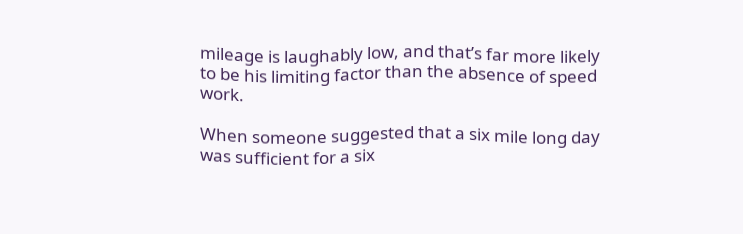mileage is laughably low, and that’s far more likely to be his limiting factor than the absence of speed work.

When someone suggested that a six mile long day was sufficient for a six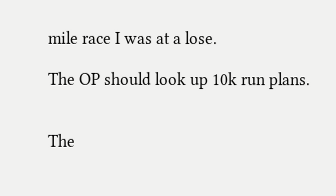mile race I was at a lose.

The OP should look up 10k run plans.


The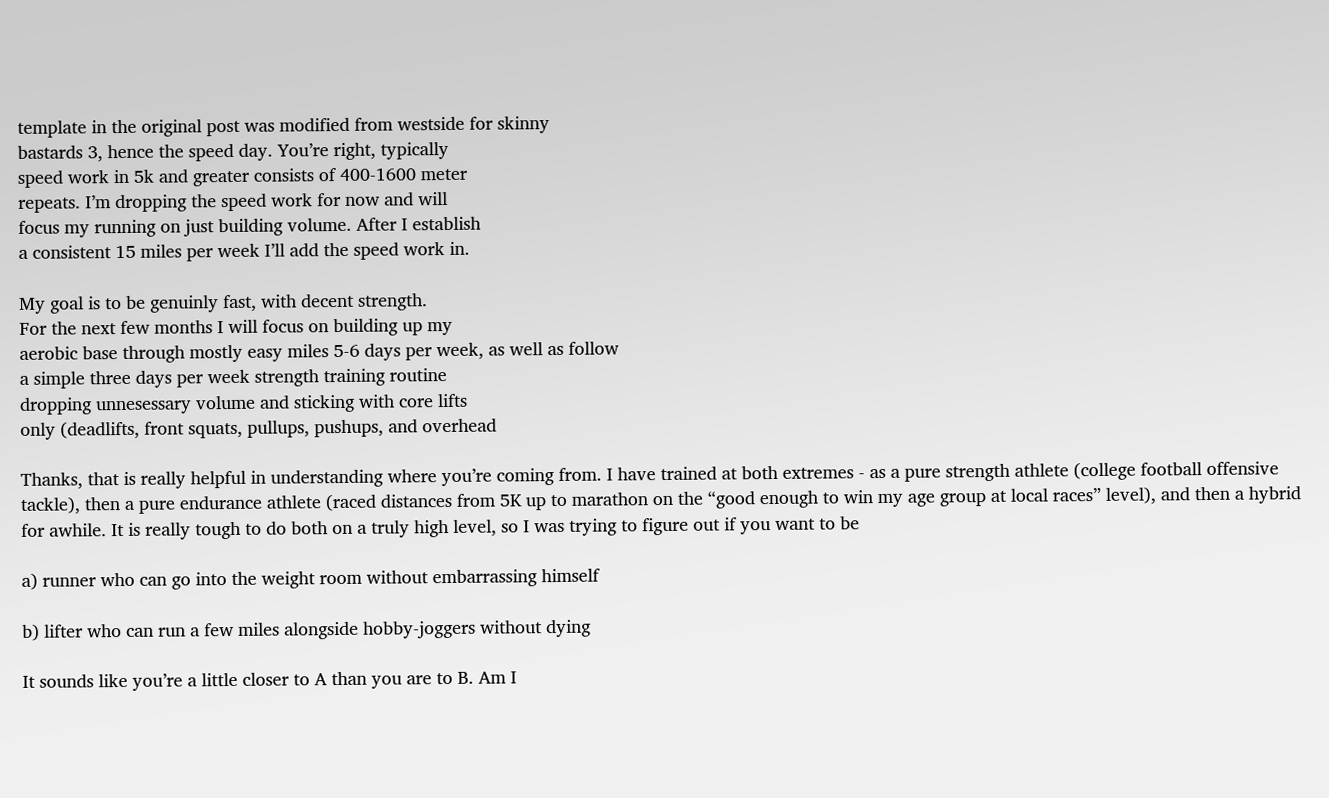template in the original post was modified from westside for skinny
bastards 3, hence the speed day. You’re right, typically
speed work in 5k and greater consists of 400-1600 meter
repeats. I’m dropping the speed work for now and will
focus my running on just building volume. After I establish
a consistent 15 miles per week I’ll add the speed work in.

My goal is to be genuinly fast, with decent strength.
For the next few months I will focus on building up my
aerobic base through mostly easy miles 5-6 days per week, as well as follow
a simple three days per week strength training routine
dropping unnesessary volume and sticking with core lifts
only (deadlifts, front squats, pullups, pushups, and overhead

Thanks, that is really helpful in understanding where you’re coming from. I have trained at both extremes - as a pure strength athlete (college football offensive tackle), then a pure endurance athlete (raced distances from 5K up to marathon on the “good enough to win my age group at local races” level), and then a hybrid for awhile. It is really tough to do both on a truly high level, so I was trying to figure out if you want to be

a) runner who can go into the weight room without embarrassing himself

b) lifter who can run a few miles alongside hobby-joggers without dying

It sounds like you’re a little closer to A than you are to B. Am I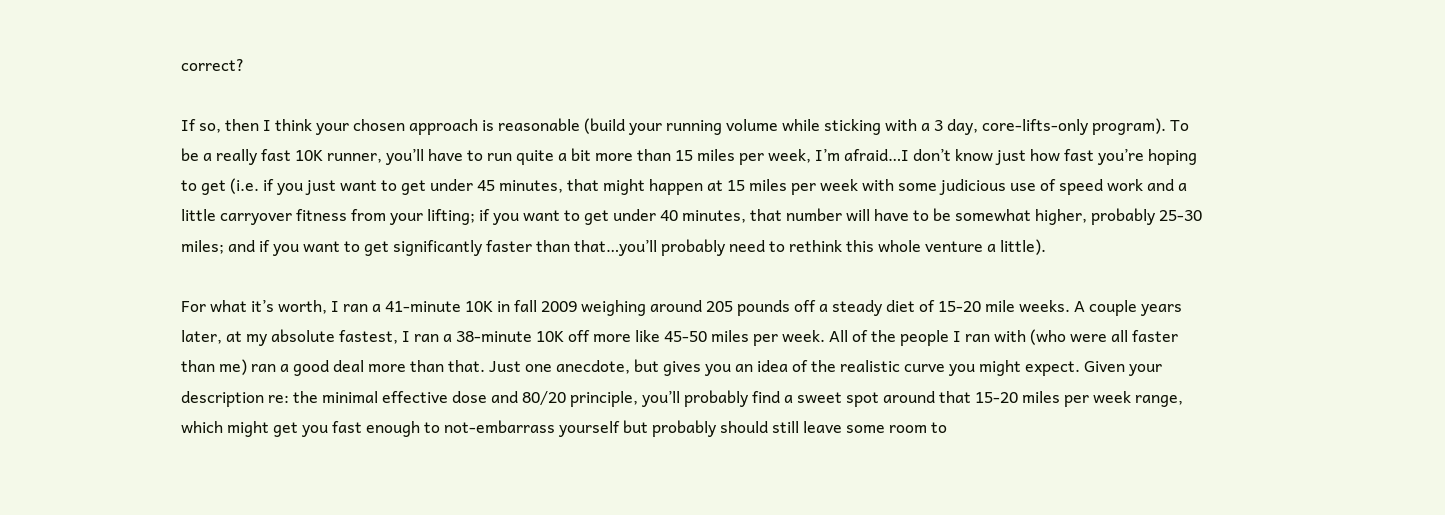correct?

If so, then I think your chosen approach is reasonable (build your running volume while sticking with a 3 day, core-lifts-only program). To be a really fast 10K runner, you’ll have to run quite a bit more than 15 miles per week, I’m afraid…I don’t know just how fast you’re hoping to get (i.e. if you just want to get under 45 minutes, that might happen at 15 miles per week with some judicious use of speed work and a little carryover fitness from your lifting; if you want to get under 40 minutes, that number will have to be somewhat higher, probably 25-30 miles; and if you want to get significantly faster than that…you’ll probably need to rethink this whole venture a little).

For what it’s worth, I ran a 41-minute 10K in fall 2009 weighing around 205 pounds off a steady diet of 15-20 mile weeks. A couple years later, at my absolute fastest, I ran a 38-minute 10K off more like 45-50 miles per week. All of the people I ran with (who were all faster than me) ran a good deal more than that. Just one anecdote, but gives you an idea of the realistic curve you might expect. Given your description re: the minimal effective dose and 80/20 principle, you’ll probably find a sweet spot around that 15-20 miles per week range, which might get you fast enough to not-embarrass yourself but probably should still leave some room to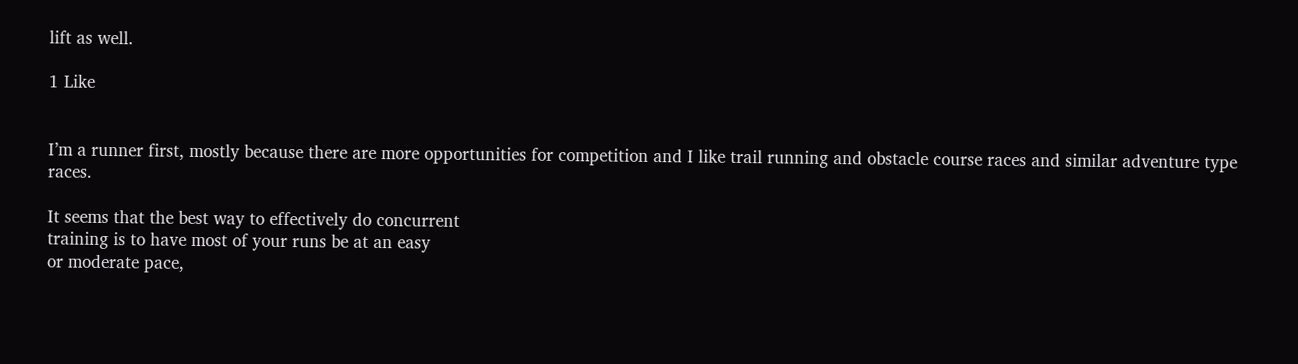lift as well.

1 Like


I’m a runner first, mostly because there are more opportunities for competition and I like trail running and obstacle course races and similar adventure type races.

It seems that the best way to effectively do concurrent
training is to have most of your runs be at an easy
or moderate pace,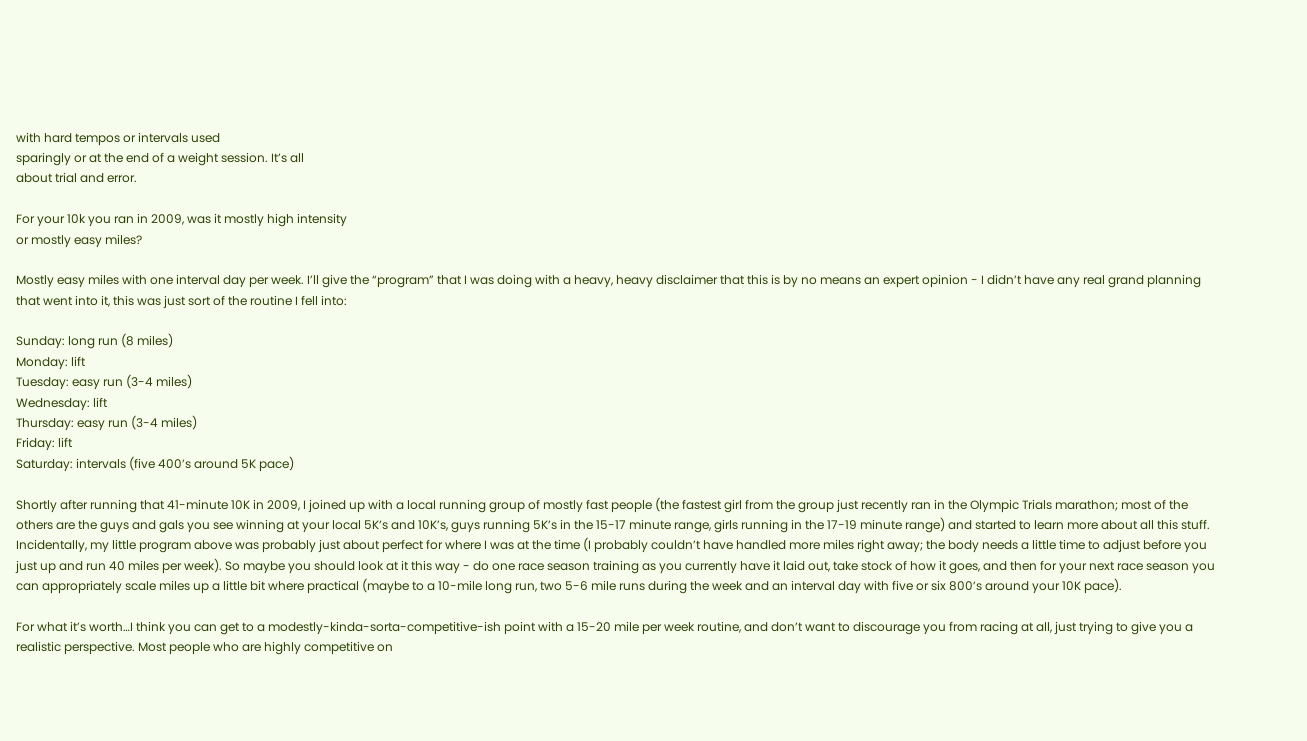with hard tempos or intervals used
sparingly or at the end of a weight session. It’s all
about trial and error.

For your 10k you ran in 2009, was it mostly high intensity
or mostly easy miles?

Mostly easy miles with one interval day per week. I’ll give the “program” that I was doing with a heavy, heavy disclaimer that this is by no means an expert opinion - I didn’t have any real grand planning that went into it, this was just sort of the routine I fell into:

Sunday: long run (8 miles)
Monday: lift
Tuesday: easy run (3-4 miles)
Wednesday: lift
Thursday: easy run (3-4 miles)
Friday: lift
Saturday: intervals (five 400’s around 5K pace)

Shortly after running that 41-minute 10K in 2009, I joined up with a local running group of mostly fast people (the fastest girl from the group just recently ran in the Olympic Trials marathon; most of the others are the guys and gals you see winning at your local 5K’s and 10K’s, guys running 5K’s in the 15-17 minute range, girls running in the 17-19 minute range) and started to learn more about all this stuff. Incidentally, my little program above was probably just about perfect for where I was at the time (I probably couldn’t have handled more miles right away; the body needs a little time to adjust before you just up and run 40 miles per week). So maybe you should look at it this way - do one race season training as you currently have it laid out, take stock of how it goes, and then for your next race season you can appropriately scale miles up a little bit where practical (maybe to a 10-mile long run, two 5-6 mile runs during the week and an interval day with five or six 800’s around your 10K pace).

For what it’s worth…I think you can get to a modestly-kinda-sorta-competitive-ish point with a 15-20 mile per week routine, and don’t want to discourage you from racing at all, just trying to give you a realistic perspective. Most people who are highly competitive on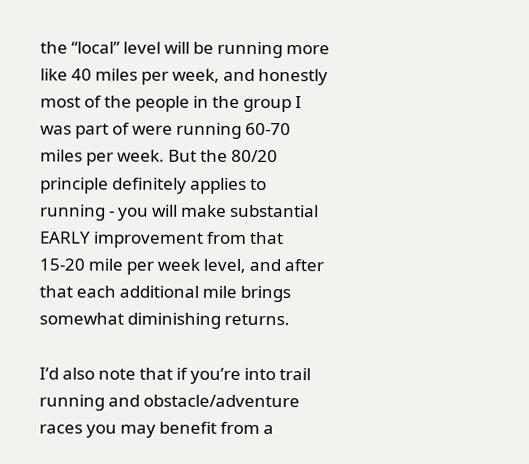the “local” level will be running more like 40 miles per week, and honestly most of the people in the group I was part of were running 60-70 miles per week. But the 80/20 principle definitely applies to running - you will make substantial EARLY improvement from that 15-20 mile per week level, and after that each additional mile brings somewhat diminishing returns.

I’d also note that if you’re into trail running and obstacle/adventure races you may benefit from a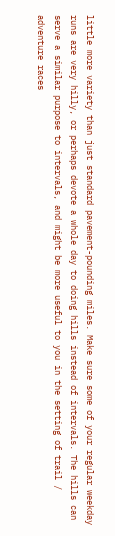little more variety than just standard pavement-pounding miles. Make sure some of your regular weekday runs are very hilly, or perhaps devote a whole day to doing hills instead of intervals. The hills can serve a similar purpose to intervals, and might be more useful to you in the setting of trail / adventure races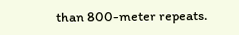than 800-meter repeats.